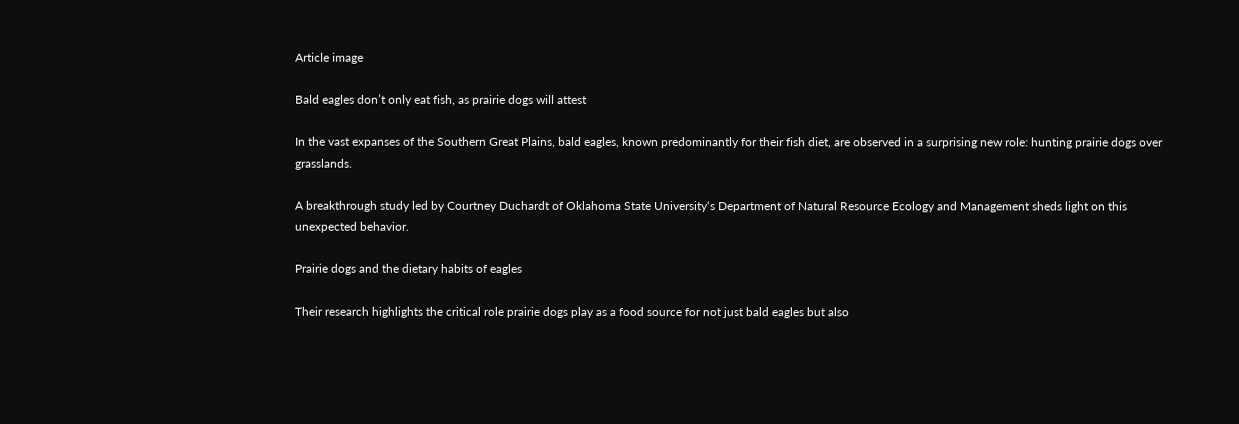Article image

Bald eagles don’t only eat fish, as prairie dogs will attest

In the vast expanses of the Southern Great Plains, bald eagles, known predominantly for their fish diet, are observed in a surprising new role: hunting prairie dogs over grasslands.

A breakthrough study led by Courtney Duchardt of Oklahoma State University‘s Department of Natural Resource Ecology and Management sheds light on this unexpected behavior.

Prairie dogs and the dietary habits of eagles

Their research highlights the critical role prairie dogs play as a food source for not just bald eagles but also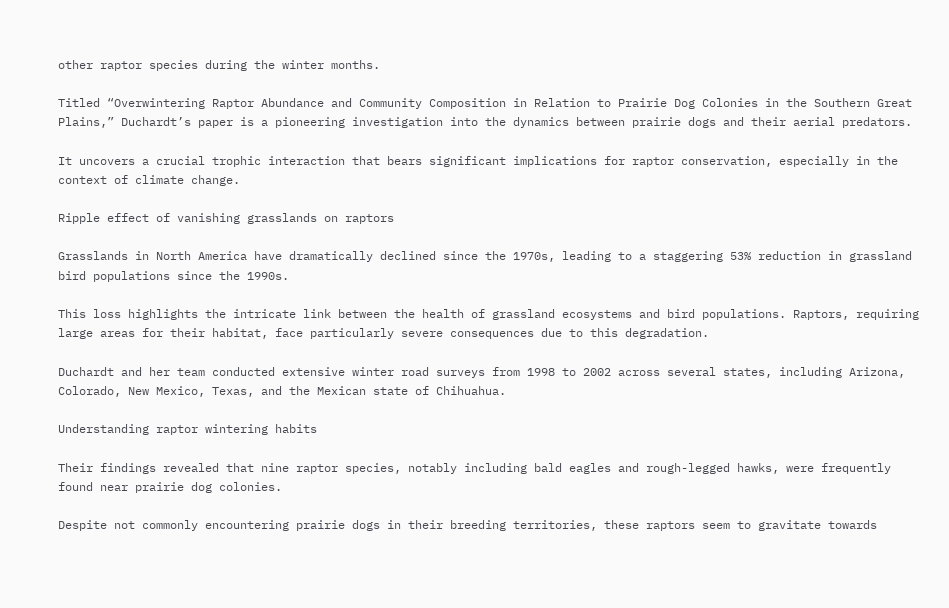other raptor species during the winter months.

Titled “Overwintering Raptor Abundance and Community Composition in Relation to Prairie Dog Colonies in the Southern Great Plains,” Duchardt’s paper is a pioneering investigation into the dynamics between prairie dogs and their aerial predators.

It uncovers a crucial trophic interaction that bears significant implications for raptor conservation, especially in the context of climate change.

Ripple effect of vanishing grasslands on raptors

Grasslands in North America have dramatically declined since the 1970s, leading to a staggering 53% reduction in grassland bird populations since the 1990s.

This loss highlights the intricate link between the health of grassland ecosystems and bird populations. Raptors, requiring large areas for their habitat, face particularly severe consequences due to this degradation.

Duchardt and her team conducted extensive winter road surveys from 1998 to 2002 across several states, including Arizona, Colorado, New Mexico, Texas, and the Mexican state of Chihuahua.

Understanding raptor wintering habits

Their findings revealed that nine raptor species, notably including bald eagles and rough-legged hawks, were frequently found near prairie dog colonies.

Despite not commonly encountering prairie dogs in their breeding territories, these raptors seem to gravitate towards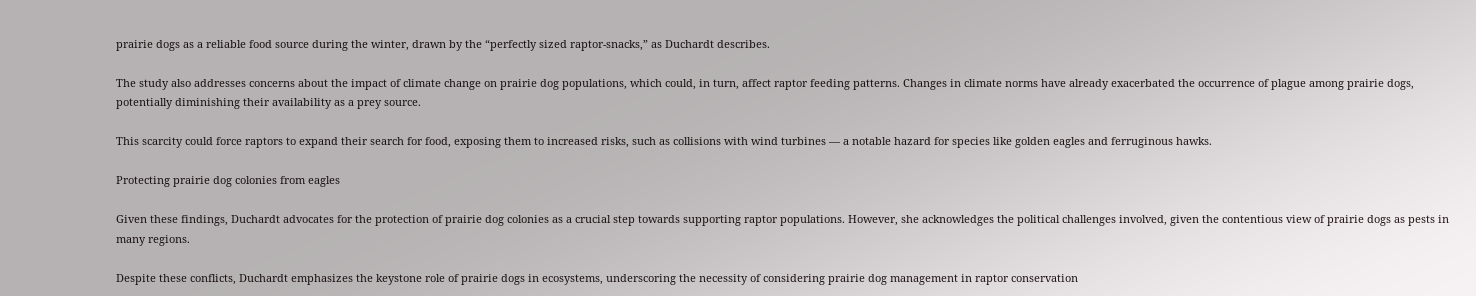prairie dogs as a reliable food source during the winter, drawn by the “perfectly sized raptor-snacks,” as Duchardt describes.

The study also addresses concerns about the impact of climate change on prairie dog populations, which could, in turn, affect raptor feeding patterns. Changes in climate norms have already exacerbated the occurrence of plague among prairie dogs, potentially diminishing their availability as a prey source.

This scarcity could force raptors to expand their search for food, exposing them to increased risks, such as collisions with wind turbines — a notable hazard for species like golden eagles and ferruginous hawks.

Protecting prairie dog colonies from eagles

Given these findings, Duchardt advocates for the protection of prairie dog colonies as a crucial step towards supporting raptor populations. However, she acknowledges the political challenges involved, given the contentious view of prairie dogs as pests in many regions.

Despite these conflicts, Duchardt emphasizes the keystone role of prairie dogs in ecosystems, underscoring the necessity of considering prairie dog management in raptor conservation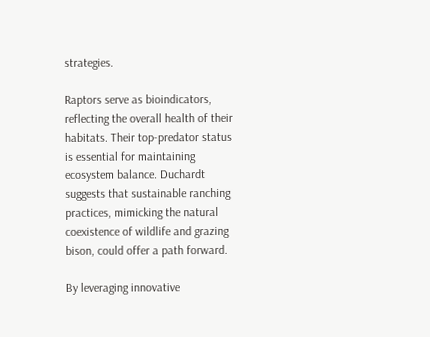strategies.

Raptors serve as bioindicators, reflecting the overall health of their habitats. Their top-predator status is essential for maintaining ecosystem balance. Duchardt suggests that sustainable ranching practices, mimicking the natural coexistence of wildlife and grazing bison, could offer a path forward.

By leveraging innovative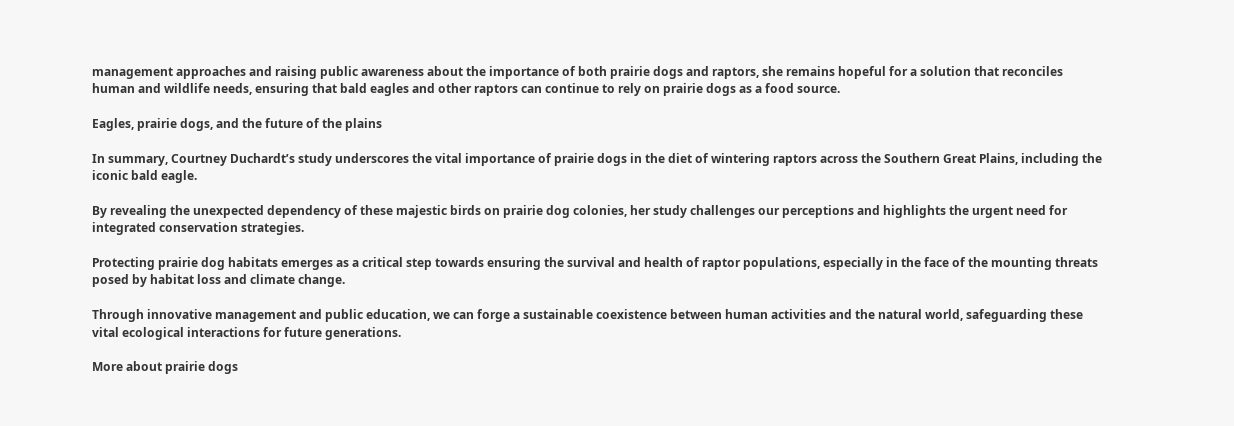management approaches and raising public awareness about the importance of both prairie dogs and raptors, she remains hopeful for a solution that reconciles human and wildlife needs, ensuring that bald eagles and other raptors can continue to rely on prairie dogs as a food source.

Eagles, prairie dogs, and the future of the plains

In summary, Courtney Duchardt’s study underscores the vital importance of prairie dogs in the diet of wintering raptors across the Southern Great Plains, including the iconic bald eagle.

By revealing the unexpected dependency of these majestic birds on prairie dog colonies, her study challenges our perceptions and highlights the urgent need for integrated conservation strategies.

Protecting prairie dog habitats emerges as a critical step towards ensuring the survival and health of raptor populations, especially in the face of the mounting threats posed by habitat loss and climate change.

Through innovative management and public education, we can forge a sustainable coexistence between human activities and the natural world, safeguarding these vital ecological interactions for future generations.

More about prairie dogs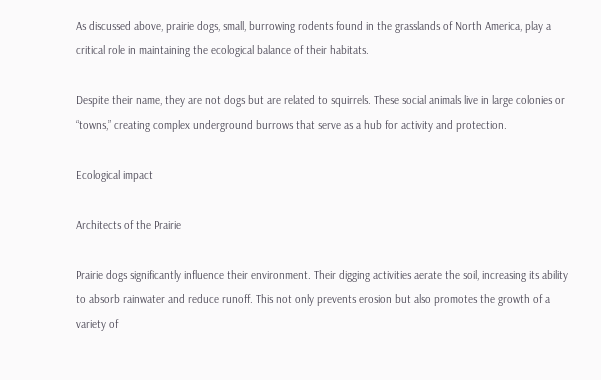As discussed above, prairie dogs, small, burrowing rodents found in the grasslands of North America, play a critical role in maintaining the ecological balance of their habitats.

Despite their name, they are not dogs but are related to squirrels. These social animals live in large colonies or “towns,” creating complex underground burrows that serve as a hub for activity and protection.

Ecological impact

Architects of the Prairie

Prairie dogs significantly influence their environment. Their digging activities aerate the soil, increasing its ability to absorb rainwater and reduce runoff. This not only prevents erosion but also promotes the growth of a variety of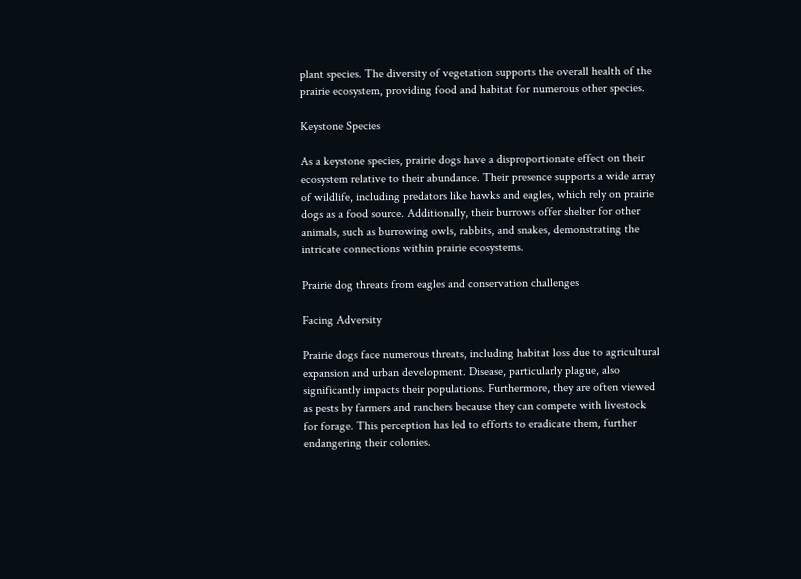plant species. The diversity of vegetation supports the overall health of the prairie ecosystem, providing food and habitat for numerous other species.

Keystone Species

As a keystone species, prairie dogs have a disproportionate effect on their ecosystem relative to their abundance. Their presence supports a wide array of wildlife, including predators like hawks and eagles, which rely on prairie dogs as a food source. Additionally, their burrows offer shelter for other animals, such as burrowing owls, rabbits, and snakes, demonstrating the intricate connections within prairie ecosystems.

Prairie dog threats from eagles and conservation challenges

Facing Adversity

Prairie dogs face numerous threats, including habitat loss due to agricultural expansion and urban development. Disease, particularly plague, also significantly impacts their populations. Furthermore, they are often viewed as pests by farmers and ranchers because they can compete with livestock for forage. This perception has led to efforts to eradicate them, further endangering their colonies.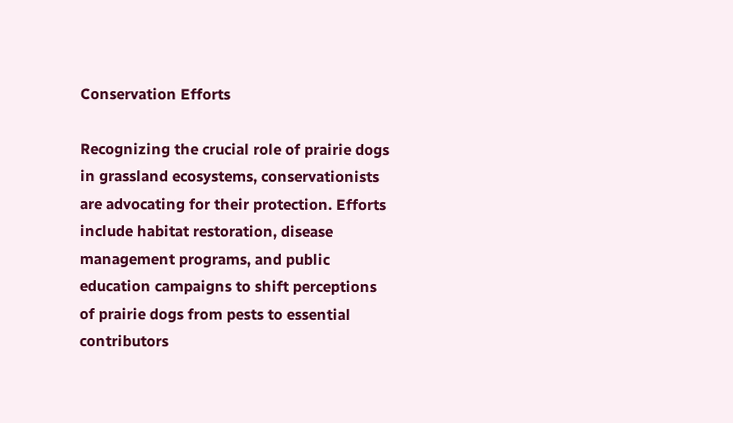Conservation Efforts

Recognizing the crucial role of prairie dogs in grassland ecosystems, conservationists are advocating for their protection. Efforts include habitat restoration, disease management programs, and public education campaigns to shift perceptions of prairie dogs from pests to essential contributors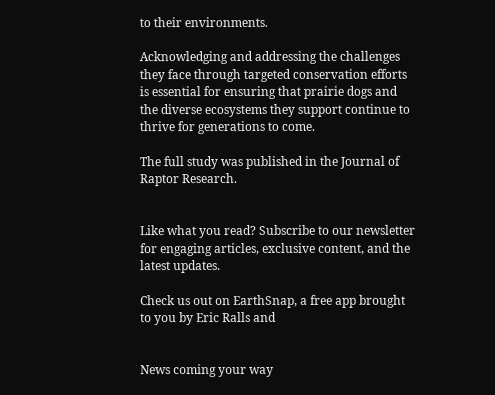to their environments.

Acknowledging and addressing the challenges they face through targeted conservation efforts is essential for ensuring that prairie dogs and the diverse ecosystems they support continue to thrive for generations to come.

The full study was published in the Journal of Raptor Research.


Like what you read? Subscribe to our newsletter for engaging articles, exclusive content, and the latest updates.

Check us out on EarthSnap, a free app brought to you by Eric Ralls and


News coming your way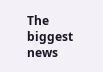The biggest news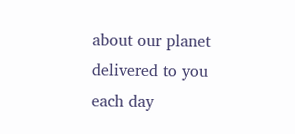about our planet delivered to you each day